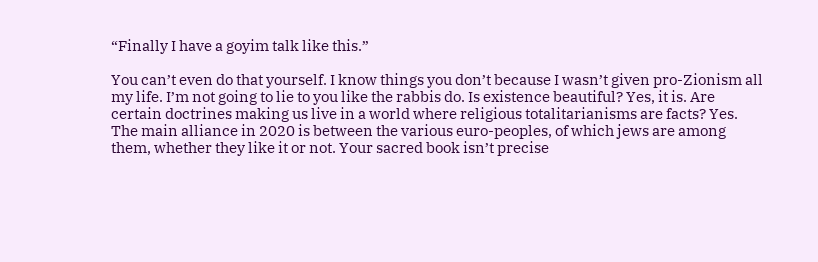“Finally I have a goyim talk like this.”

You can’t even do that yourself. I know things you don’t because I wasn’t given pro-Zionism all my life. I’m not going to lie to you like the rabbis do. Is existence beautiful? Yes, it is. Are certain doctrines making us live in a world where religious totalitarianisms are facts? Yes. The main alliance in 2020 is between the various euro-peoples, of which jews are among them, whether they like it or not. Your sacred book isn’t precise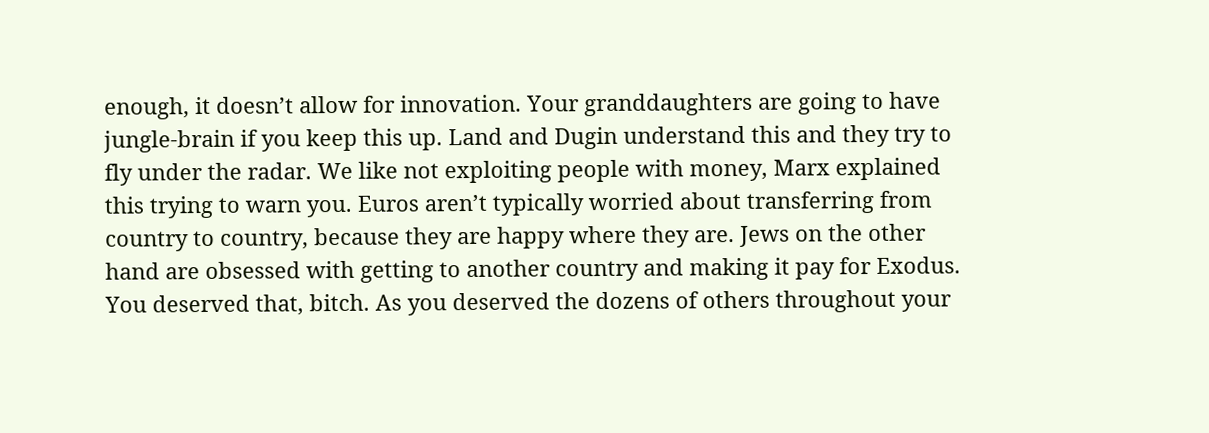enough, it doesn’t allow for innovation. Your granddaughters are going to have jungle-brain if you keep this up. Land and Dugin understand this and they try to fly under the radar. We like not exploiting people with money, Marx explained this trying to warn you. Euros aren’t typically worried about transferring from country to country, because they are happy where they are. Jews on the other hand are obsessed with getting to another country and making it pay for Exodus. You deserved that, bitch. As you deserved the dozens of others throughout your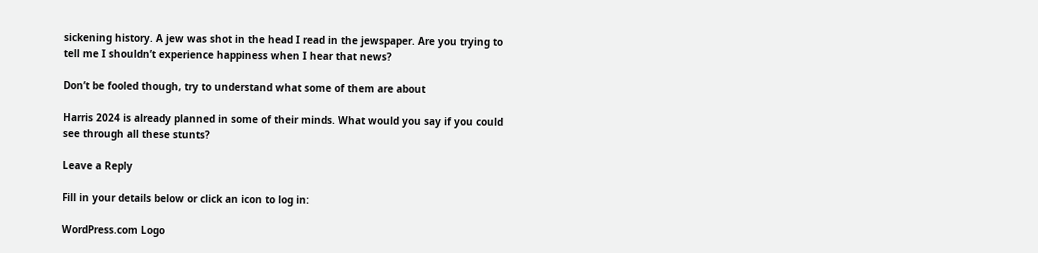sickening history. A jew was shot in the head I read in the jewspaper. Are you trying to tell me I shouldn’t experience happiness when I hear that news?

Don’t be fooled though, try to understand what some of them are about

Harris 2024 is already planned in some of their minds. What would you say if you could see through all these stunts?

Leave a Reply

Fill in your details below or click an icon to log in:

WordPress.com Logo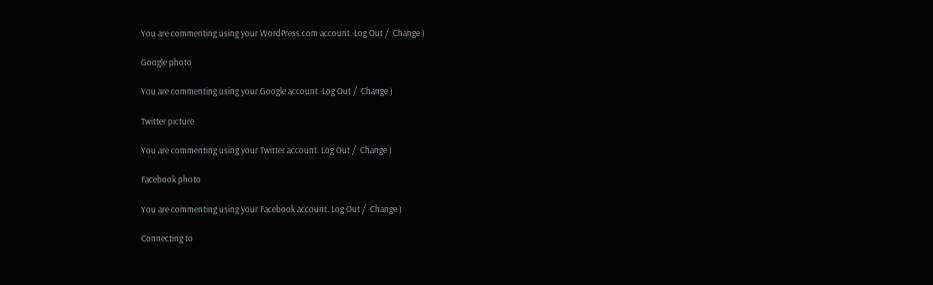You are commenting using your WordPress.com account. Log Out /  Change )

Google photo

You are commenting using your Google account. Log Out /  Change )

Twitter picture

You are commenting using your Twitter account. Log Out /  Change )

Facebook photo

You are commenting using your Facebook account. Log Out /  Change )

Connecting to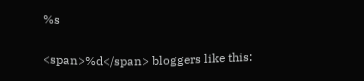%s

<span>%d</span> bloggers like this: